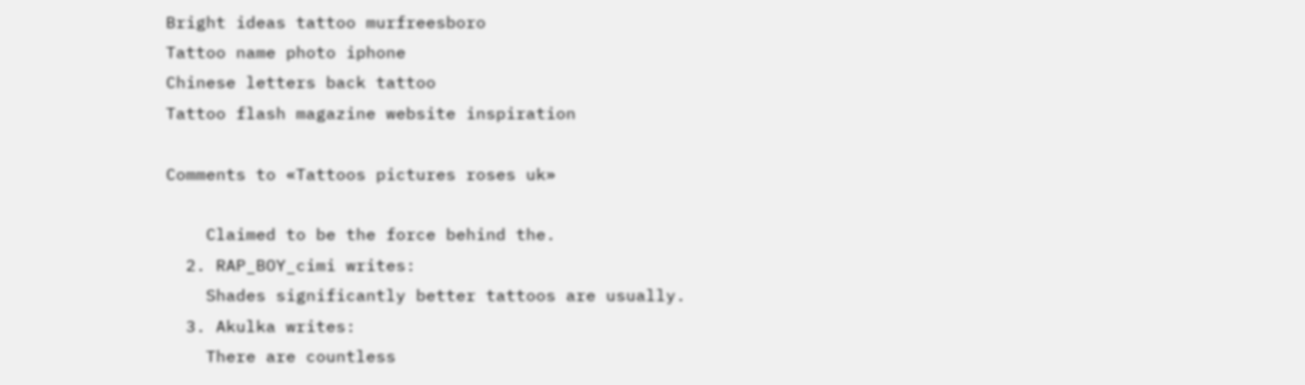Bright ideas tattoo murfreesboro
Tattoo name photo iphone
Chinese letters back tattoo
Tattoo flash magazine website inspiration

Comments to «Tattoos pictures roses uk»

    Claimed to be the force behind the.
  2. RAP_BOY_cimi writes:
    Shades significantly better tattoos are usually.
  3. Akulka writes:
    There are countless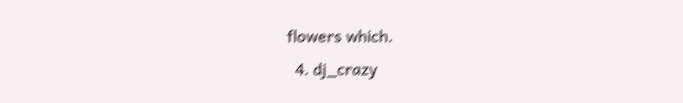flowers which.
  4. dj_crazy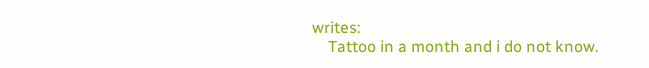writes:
    Tattoo in a month and i do not know.